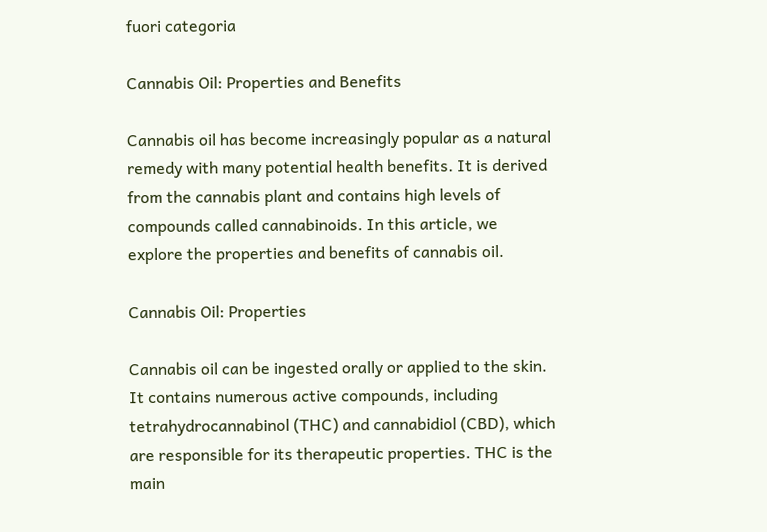fuori categoria

Cannabis Oil: Properties and Benefits

Cannabis oil has become increasingly popular as a natural remedy with many potential health benefits. It is derived from the cannabis plant and contains high levels of compounds called cannabinoids. In this article, we explore the properties and benefits of cannabis oil.

Cannabis Oil: Properties

Cannabis oil can be ingested orally or applied to the skin. It contains numerous active compounds, including tetrahydrocannabinol (THC) and cannabidiol (CBD), which are responsible for its therapeutic properties. THC is the main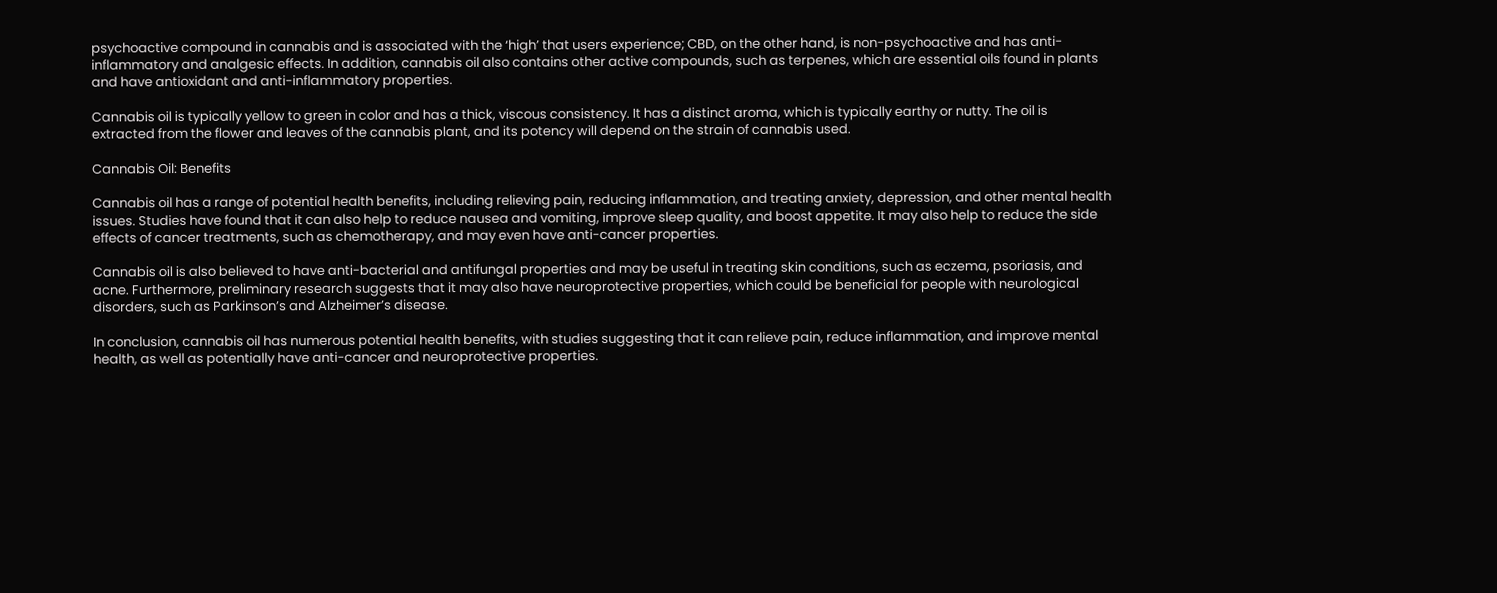psychoactive compound in cannabis and is associated with the ‘high’ that users experience; CBD, on the other hand, is non-psychoactive and has anti-inflammatory and analgesic effects. In addition, cannabis oil also contains other active compounds, such as terpenes, which are essential oils found in plants and have antioxidant and anti-inflammatory properties.

Cannabis oil is typically yellow to green in color and has a thick, viscous consistency. It has a distinct aroma, which is typically earthy or nutty. The oil is extracted from the flower and leaves of the cannabis plant, and its potency will depend on the strain of cannabis used.

Cannabis Oil: Benefits

Cannabis oil has a range of potential health benefits, including relieving pain, reducing inflammation, and treating anxiety, depression, and other mental health issues. Studies have found that it can also help to reduce nausea and vomiting, improve sleep quality, and boost appetite. It may also help to reduce the side effects of cancer treatments, such as chemotherapy, and may even have anti-cancer properties.

Cannabis oil is also believed to have anti-bacterial and antifungal properties and may be useful in treating skin conditions, such as eczema, psoriasis, and acne. Furthermore, preliminary research suggests that it may also have neuroprotective properties, which could be beneficial for people with neurological disorders, such as Parkinson’s and Alzheimer’s disease.

In conclusion, cannabis oil has numerous potential health benefits, with studies suggesting that it can relieve pain, reduce inflammation, and improve mental health, as well as potentially have anti-cancer and neuroprotective properties.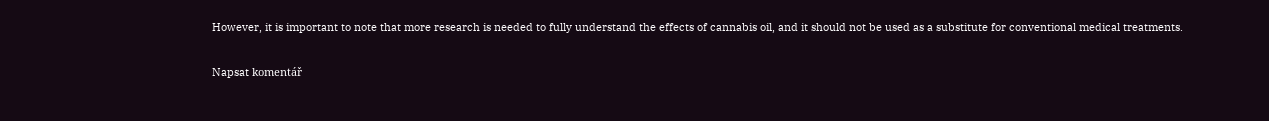However, it is important to note that more research is needed to fully understand the effects of cannabis oil, and it should not be used as a substitute for conventional medical treatments.

Napsat komentář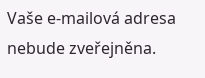Vaše e-mailová adresa nebude zveřejněna.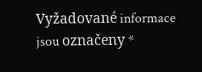Vyžadované informace jsou označeny *